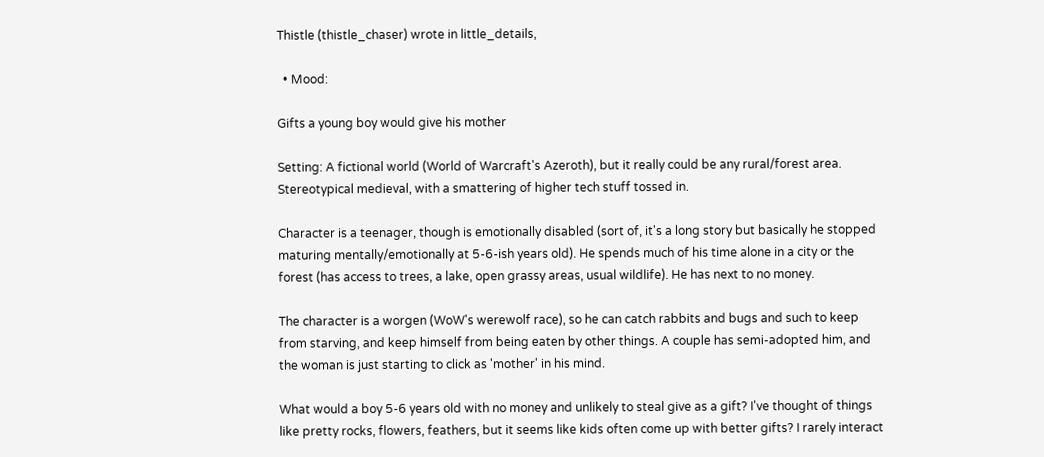Thistle (thistle_chaser) wrote in little_details,

  • Mood:

Gifts a young boy would give his mother

Setting: A fictional world (World of Warcraft's Azeroth), but it really could be any rural/forest area. Stereotypical medieval, with a smattering of higher tech stuff tossed in.

Character is a teenager, though is emotionally disabled (sort of, it's a long story but basically he stopped maturing mentally/emotionally at 5-6-ish years old). He spends much of his time alone in a city or the forest (has access to trees, a lake, open grassy areas, usual wildlife). He has next to no money.

The character is a worgen (WoW's werewolf race), so he can catch rabbits and bugs and such to keep from starving, and keep himself from being eaten by other things. A couple has semi-adopted him, and the woman is just starting to click as 'mother' in his mind.

What would a boy 5-6 years old with no money and unlikely to steal give as a gift? I've thought of things like pretty rocks, flowers, feathers, but it seems like kids often come up with better gifts? I rarely interact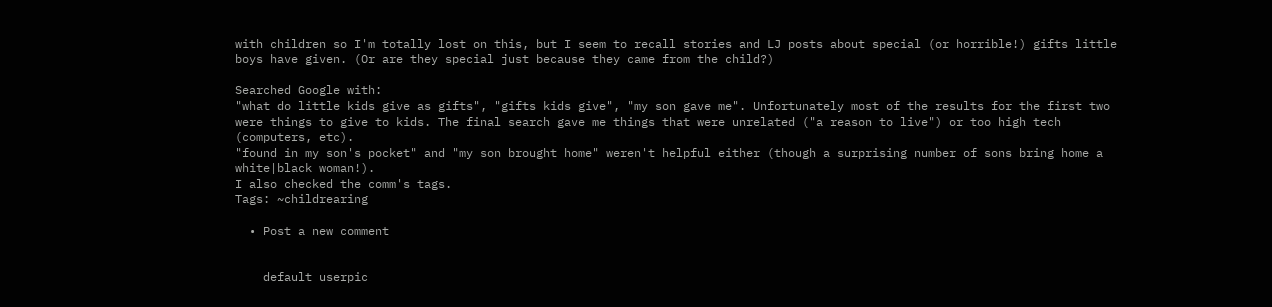with children so I'm totally lost on this, but I seem to recall stories and LJ posts about special (or horrible!) gifts little boys have given. (Or are they special just because they came from the child?)

Searched Google with:
"what do little kids give as gifts", "gifts kids give", "my son gave me". Unfortunately most of the results for the first two were things to give to kids. The final search gave me things that were unrelated ("a reason to live") or too high tech (computers, etc).
"found in my son's pocket" and "my son brought home" weren't helpful either (though a surprising number of sons bring home a white|black woman!).
I also checked the comm's tags.
Tags: ~childrearing

  • Post a new comment


    default userpic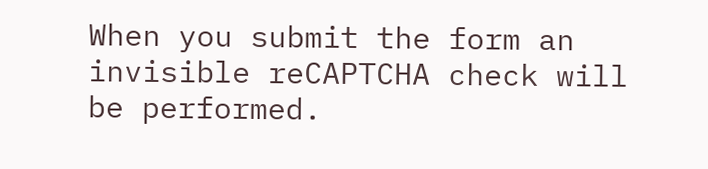When you submit the form an invisible reCAPTCHA check will be performed.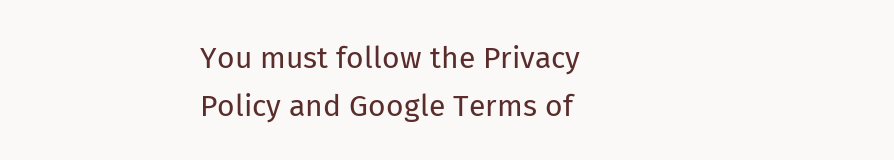You must follow the Privacy Policy and Google Terms of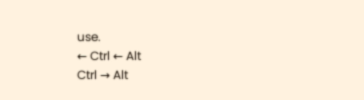use.
← Ctrl ← Alt
Ctrl → Alt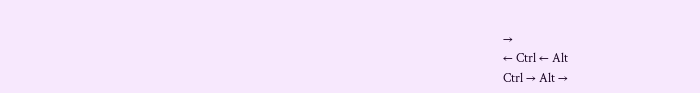→
← Ctrl ← Alt
Ctrl → Alt →